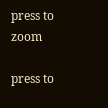press to zoom

press to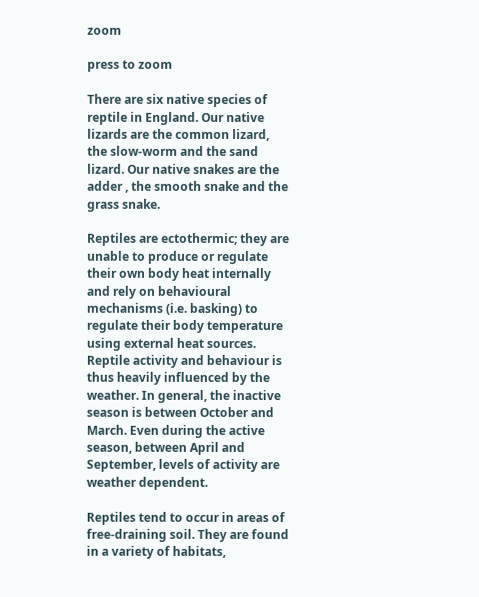zoom

press to zoom

There are six native species of reptile in England. Our native lizards are the common lizard, the slow-worm and the sand lizard. Our native snakes are the adder , the smooth snake and the grass snake.

Reptiles are ectothermic; they are unable to produce or regulate their own body heat internally and rely on behavioural mechanisms (i.e. basking) to regulate their body temperature using external heat sources.  Reptile activity and behaviour is thus heavily influenced by the weather. In general, the inactive season is between October and March. Even during the active season, between April and September, levels of activity are weather dependent.

Reptiles tend to occur in areas of free-draining soil. They are found in a variety of habitats,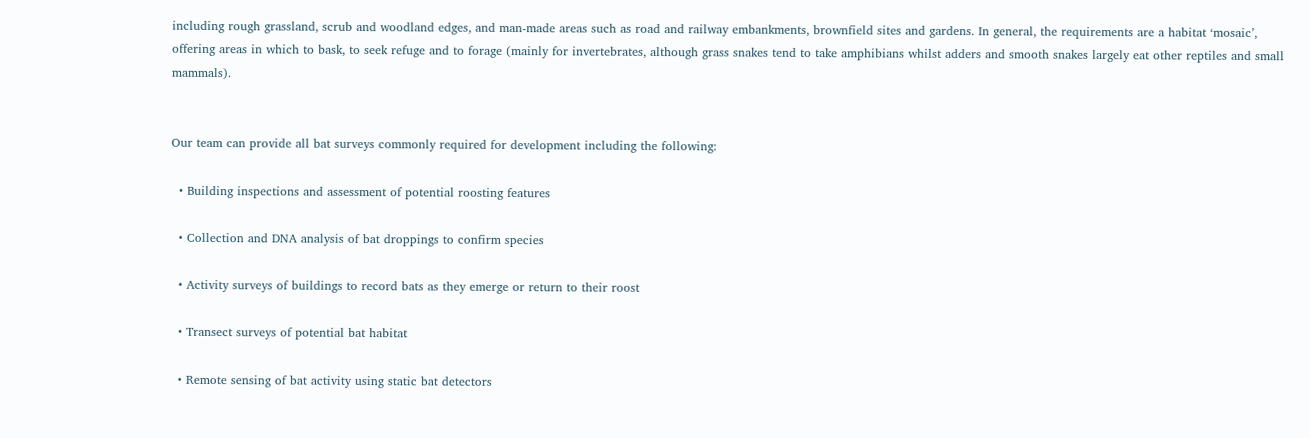including rough grassland, scrub and woodland edges, and man-made areas such as road and railway embankments, brownfield sites and gardens. In general, the requirements are a habitat ‘mosaic’, offering areas in which to bask, to seek refuge and to forage (mainly for invertebrates, although grass snakes tend to take amphibians whilst adders and smooth snakes largely eat other reptiles and small mammals).


Our team can provide all bat surveys commonly required for development including the following:

  • Building inspections and assessment of potential roosting features

  • Collection and DNA analysis of bat droppings to confirm species

  • Activity surveys of buildings to record bats as they emerge or return to their roost

  • Transect surveys of potential bat habitat

  • Remote sensing of bat activity using static bat detectors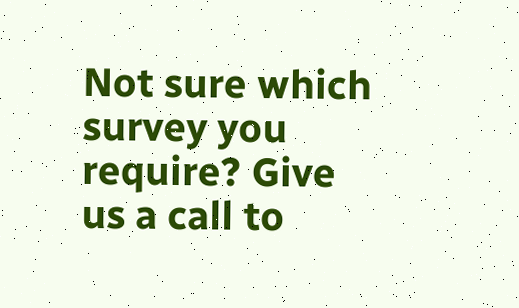Not sure which survey you require? Give us a call to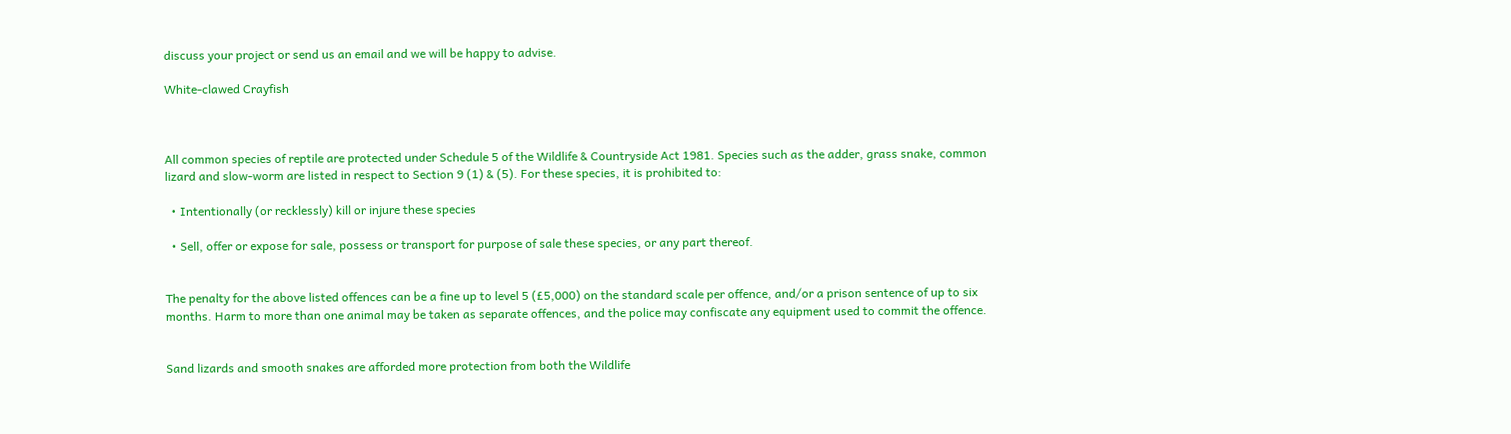discuss your project or send us an email and we will be happy to advise.

White-clawed Crayfish



All common species of reptile are protected under Schedule 5 of the Wildlife & Countryside Act 1981. Species such as the adder, grass snake, common lizard and slow-worm are listed in respect to Section 9 (1) & (5). For these species, it is prohibited to:

  • Intentionally (or recklessly) kill or injure these species

  • Sell, offer or expose for sale, possess or transport for purpose of sale these species, or any part thereof.


The penalty for the above listed offences can be a fine up to level 5 (£5,000) on the standard scale per offence, and/or a prison sentence of up to six months. Harm to more than one animal may be taken as separate offences, and the police may confiscate any equipment used to commit the offence.


Sand lizards and smooth snakes are afforded more protection from both the Wildlife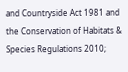and Countryside Act 1981 and the Conservation of Habitats & Species Regulations 2010;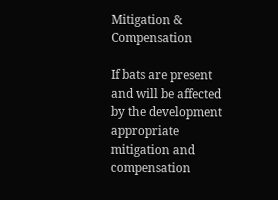Mitigation & Compensation

If bats are present and will be affected by the development appropriate mitigation and compensation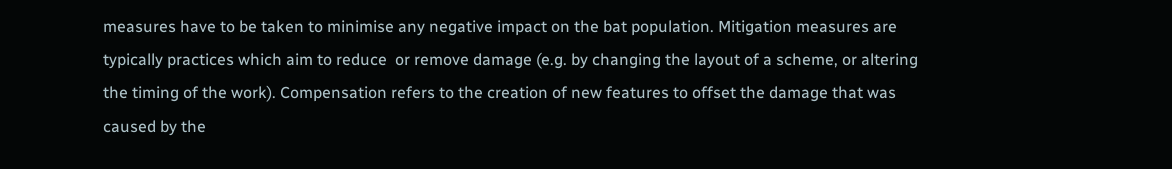measures have to be taken to minimise any negative impact on the bat population. Mitigation measures are typically practices which aim to reduce  or remove damage (e.g. by changing the layout of a scheme, or altering the timing of the work). Compensation refers to the creation of new features to offset the damage that was caused by the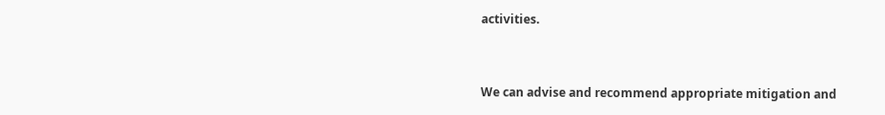activities.


We can advise and recommend appropriate mitigation and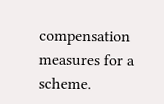compensation measures for a scheme.